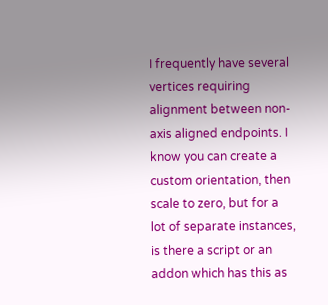I frequently have several vertices requiring alignment between non-axis aligned endpoints. I know you can create a custom orientation, then scale to zero, but for a lot of separate instances, is there a script or an addon which has this as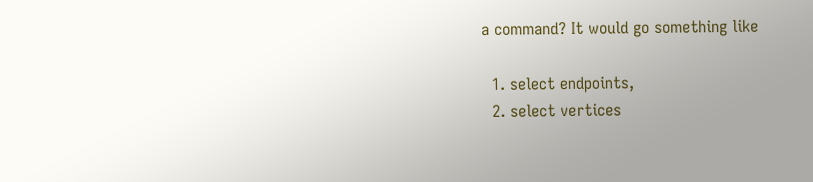a command? It would go something like

  1. select endpoints,
  2. select vertices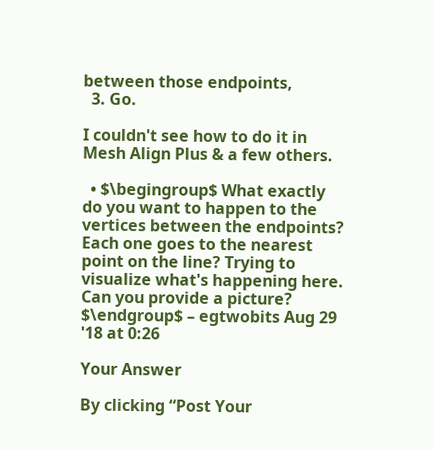between those endpoints,
  3. Go.

I couldn't see how to do it in Mesh Align Plus & a few others.

  • $\begingroup$ What exactly do you want to happen to the vertices between the endpoints? Each one goes to the nearest point on the line? Trying to visualize what's happening here. Can you provide a picture? $\endgroup$ – egtwobits Aug 29 '18 at 0:26

Your Answer

By clicking “Post Your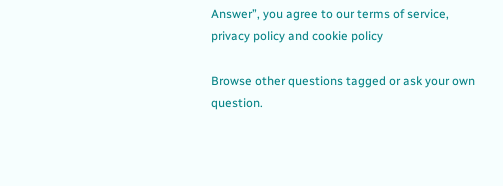Answer”, you agree to our terms of service, privacy policy and cookie policy

Browse other questions tagged or ask your own question.